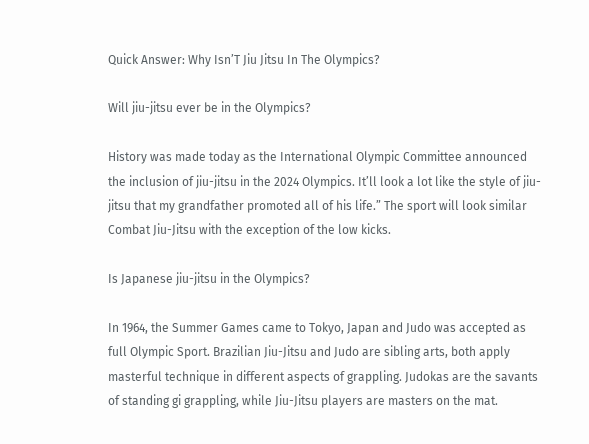Quick Answer: Why Isn’T Jiu Jitsu In The Olympics?

Will jiu-jitsu ever be in the Olympics?

History was made today as the International Olympic Committee announced the inclusion of jiu-jitsu in the 2024 Olympics. It’ll look a lot like the style of jiu-jitsu that my grandfather promoted all of his life.” The sport will look similar Combat Jiu-Jitsu with the exception of the low kicks.

Is Japanese jiu-jitsu in the Olympics?

In 1964, the Summer Games came to Tokyo, Japan and Judo was accepted as full Olympic Sport. Brazilian Jiu-Jitsu and Judo are sibling arts, both apply masterful technique in different aspects of grappling. Judokas are the savants of standing gi grappling, while Jiu-Jitsu players are masters on the mat.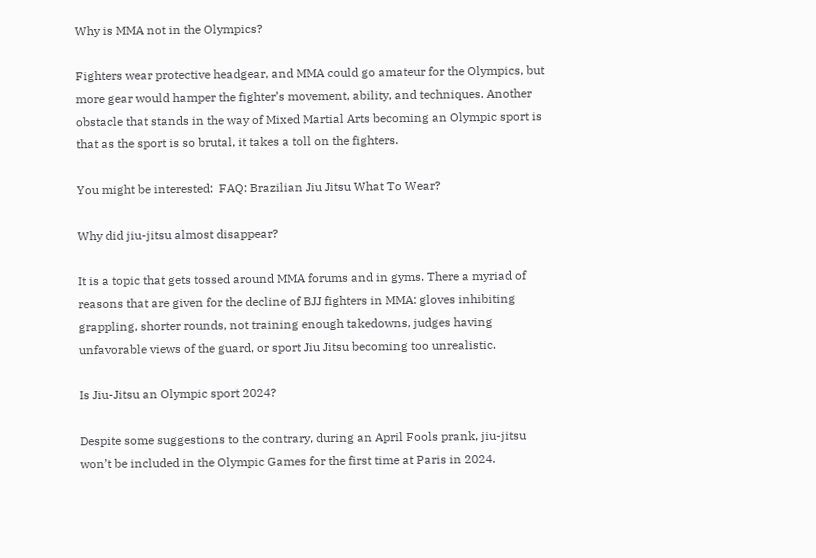Why is MMA not in the Olympics?

Fighters wear protective headgear, and MMA could go amateur for the Olympics, but more gear would hamper the fighter’s movement, ability, and techniques. Another obstacle that stands in the way of Mixed Martial Arts becoming an Olympic sport is that as the sport is so brutal, it takes a toll on the fighters.

You might be interested:  FAQ: Brazilian Jiu Jitsu What To Wear?

Why did jiu-jitsu almost disappear?

It is a topic that gets tossed around MMA forums and in gyms. There a myriad of reasons that are given for the decline of BJJ fighters in MMA: gloves inhibiting grappling, shorter rounds, not training enough takedowns, judges having unfavorable views of the guard, or sport Jiu Jitsu becoming too unrealistic.

Is Jiu-Jitsu an Olympic sport 2024?

Despite some suggestions to the contrary, during an April Fools prank, jiu-jitsu won’t be included in the Olympic Games for the first time at Paris in 2024.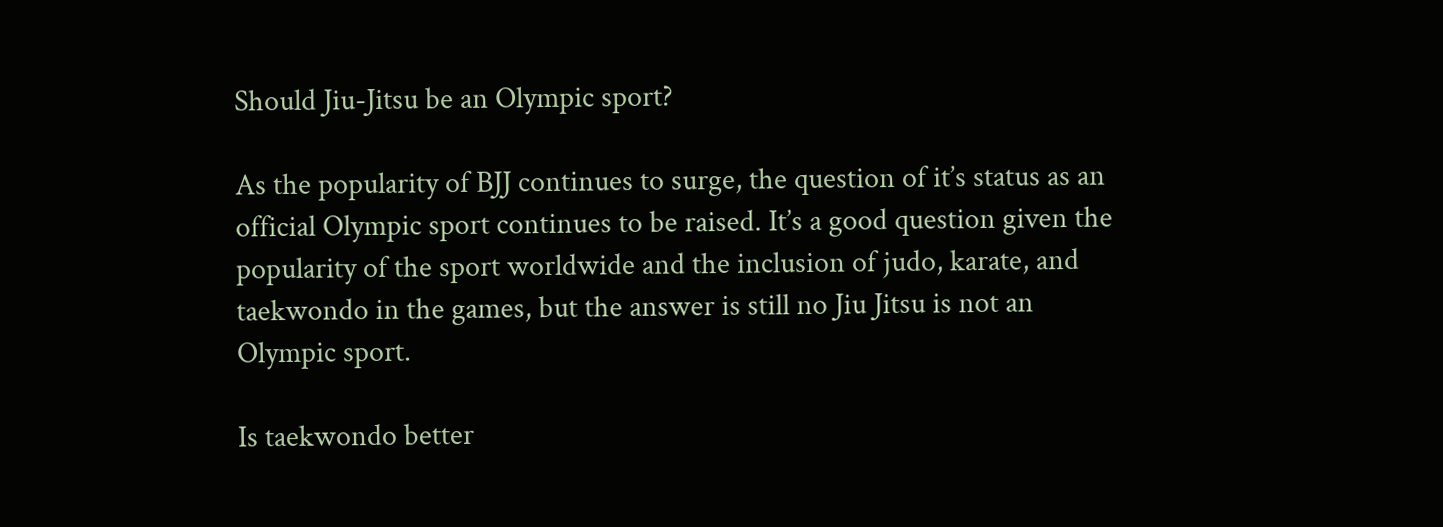Should Jiu-Jitsu be an Olympic sport?

As the popularity of BJJ continues to surge, the question of it’s status as an official Olympic sport continues to be raised. It’s a good question given the popularity of the sport worldwide and the inclusion of judo, karate, and taekwondo in the games, but the answer is still no Jiu Jitsu is not an Olympic sport.

Is taekwondo better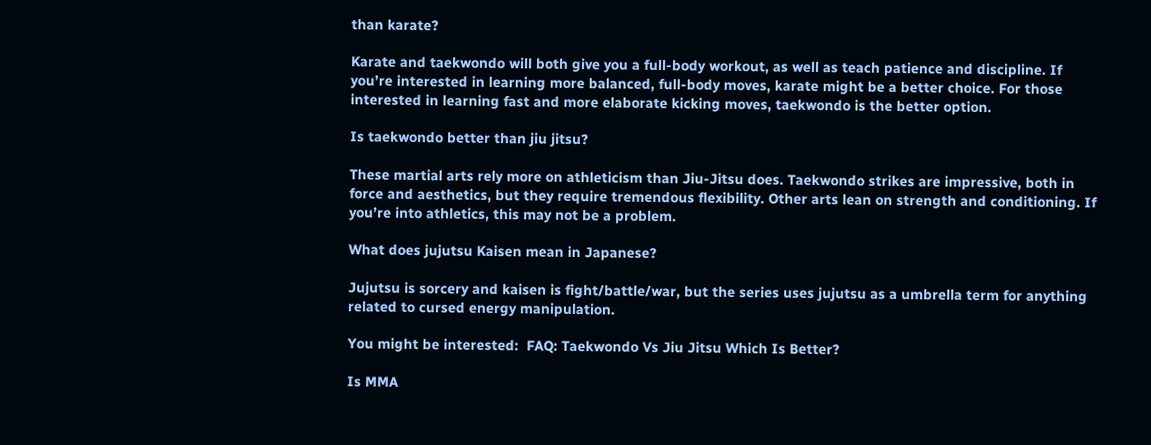than karate?

Karate and taekwondo will both give you a full-body workout, as well as teach patience and discipline. If you’re interested in learning more balanced, full-body moves, karate might be a better choice. For those interested in learning fast and more elaborate kicking moves, taekwondo is the better option.

Is taekwondo better than jiu jitsu?

These martial arts rely more on athleticism than Jiu-Jitsu does. Taekwondo strikes are impressive, both in force and aesthetics, but they require tremendous flexibility. Other arts lean on strength and conditioning. If you’re into athletics, this may not be a problem.

What does jujutsu Kaisen mean in Japanese?

Jujutsu is sorcery and kaisen is fight/battle/war, but the series uses jujutsu as a umbrella term for anything related to cursed energy manipulation.

You might be interested:  FAQ: Taekwondo Vs Jiu Jitsu Which Is Better?

Is MMA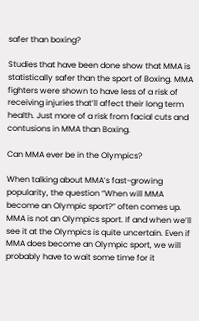safer than boxing?

Studies that have been done show that MMA is statistically safer than the sport of Boxing. MMA fighters were shown to have less of a risk of receiving injuries that’ll affect their long term health. Just more of a risk from facial cuts and contusions in MMA than Boxing.

Can MMA ever be in the Olympics?

When talking about MMA’s fast-growing popularity, the question “When will MMA become an Olympic sport?” often comes up. MMA is not an Olympics sport. If and when we’ll see it at the Olympics is quite uncertain. Even if MMA does become an Olympic sport, we will probably have to wait some time for it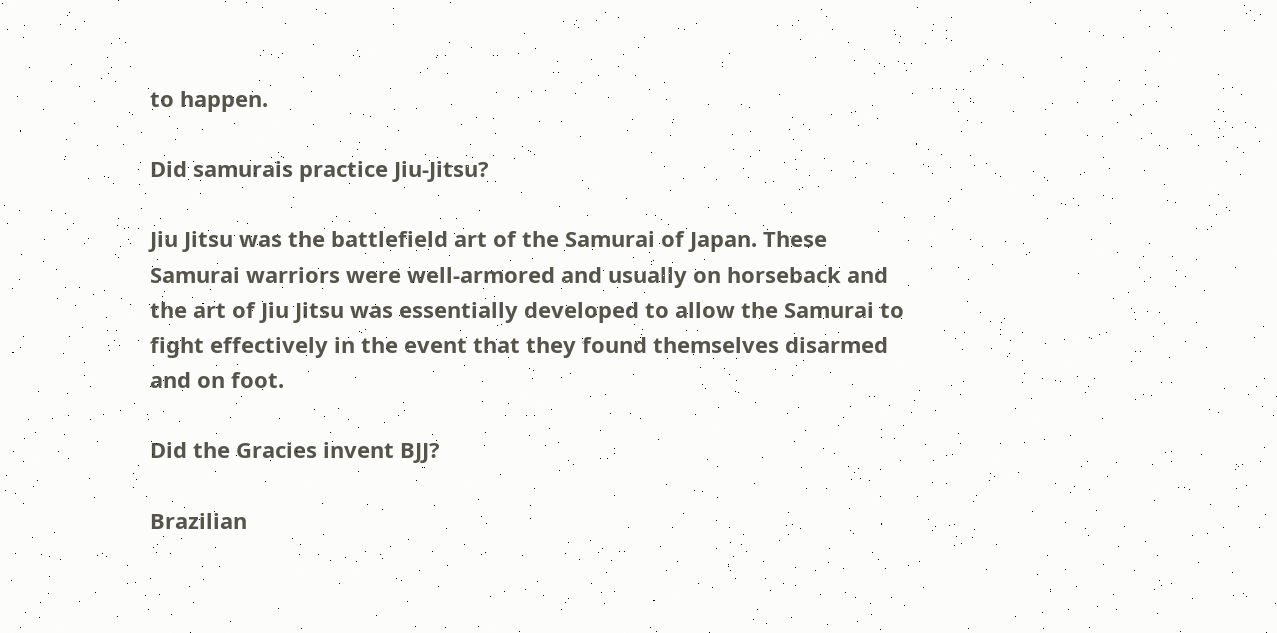to happen.

Did samurais practice Jiu-Jitsu?

Jiu Jitsu was the battlefield art of the Samurai of Japan. These Samurai warriors were well-armored and usually on horseback and the art of Jiu Jitsu was essentially developed to allow the Samurai to fight effectively in the event that they found themselves disarmed and on foot.

Did the Gracies invent BJJ?

Brazilian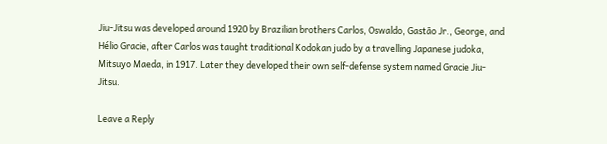Jiu-Jitsu was developed around 1920 by Brazilian brothers Carlos, Oswaldo, Gastão Jr., George, and Hélio Gracie, after Carlos was taught traditional Kodokan judo by a travelling Japanese judoka, Mitsuyo Maeda, in 1917. Later they developed their own self-defense system named Gracie Jiu-Jitsu.

Leave a Reply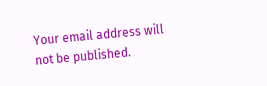Your email address will not be published.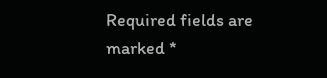Required fields are marked *